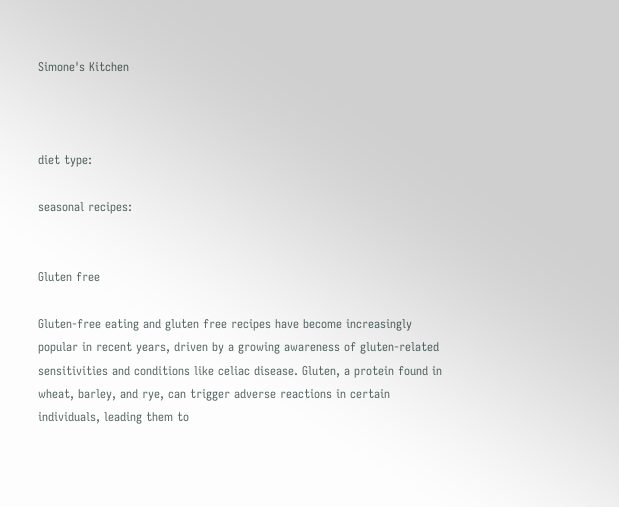Simone's Kitchen



diet type:

seasonal recipes:


Gluten free

Gluten-free eating and gluten free recipes have become increasingly popular in recent years, driven by a growing awareness of gluten-related sensitivities and conditions like celiac disease. Gluten, a protein found in wheat, barley, and rye, can trigger adverse reactions in certain individuals, leading them to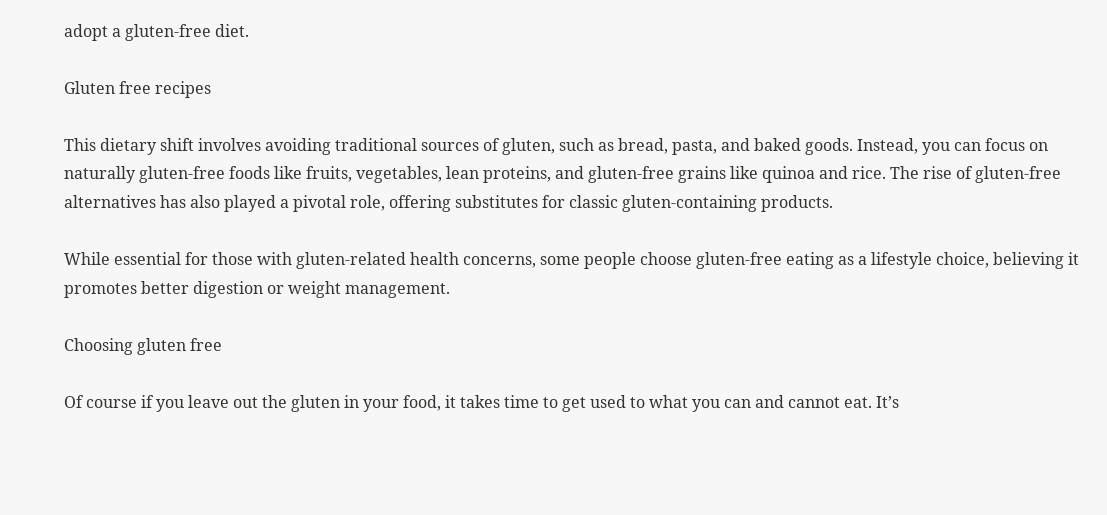adopt a gluten-free diet.

Gluten free recipes

This dietary shift involves avoiding traditional sources of gluten, such as bread, pasta, and baked goods. Instead, you can focus on naturally gluten-free foods like fruits, vegetables, lean proteins, and gluten-free grains like quinoa and rice. The rise of gluten-free alternatives has also played a pivotal role, offering substitutes for classic gluten-containing products.

While essential for those with gluten-related health concerns, some people choose gluten-free eating as a lifestyle choice, believing it promotes better digestion or weight management.

Choosing gluten free

Of course if you leave out the gluten in your food, it takes time to get used to what you can and cannot eat. It’s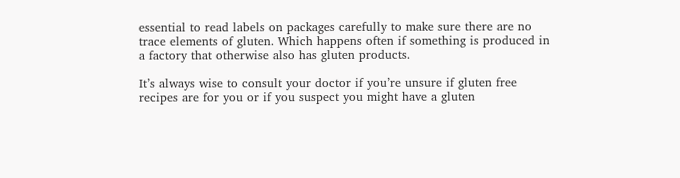essential to read labels on packages carefully to make sure there are no trace elements of gluten. Which happens often if something is produced in a factory that otherwise also has gluten products.

It’s always wise to consult your doctor if you’re unsure if gluten free recipes are for you or if you suspect you might have a gluten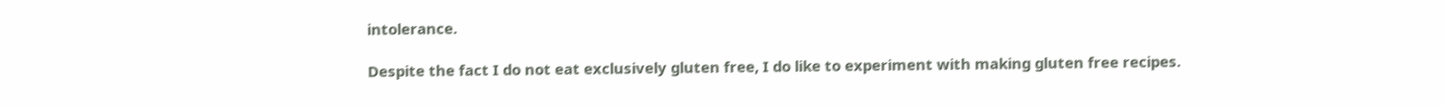intolerance.

Despite the fact I do not eat exclusively gluten free, I do like to experiment with making gluten free recipes.